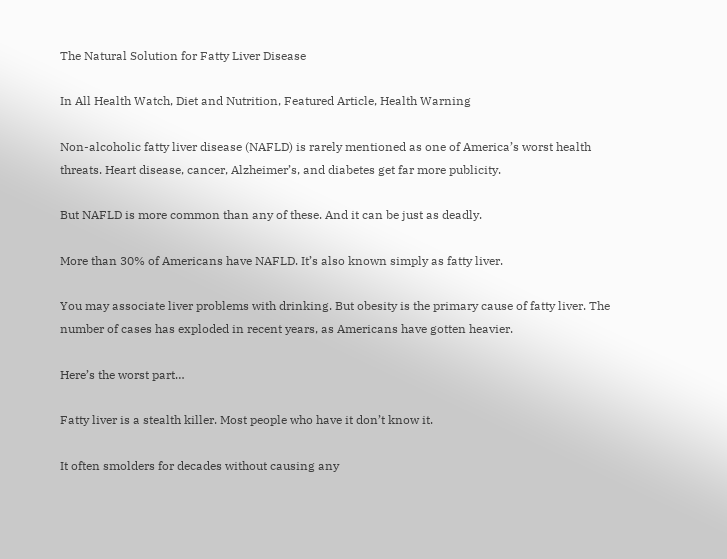The Natural Solution for Fatty Liver Disease

In All Health Watch, Diet and Nutrition, Featured Article, Health Warning

Non-alcoholic fatty liver disease (NAFLD) is rarely mentioned as one of America’s worst health threats. Heart disease, cancer, Alzheimer’s, and diabetes get far more publicity.

But NAFLD is more common than any of these. And it can be just as deadly.

More than 30% of Americans have NAFLD. It’s also known simply as fatty liver.

You may associate liver problems with drinking. But obesity is the primary cause of fatty liver. The number of cases has exploded in recent years, as Americans have gotten heavier.

Here’s the worst part…

Fatty liver is a stealth killer. Most people who have it don’t know it.

It often smolders for decades without causing any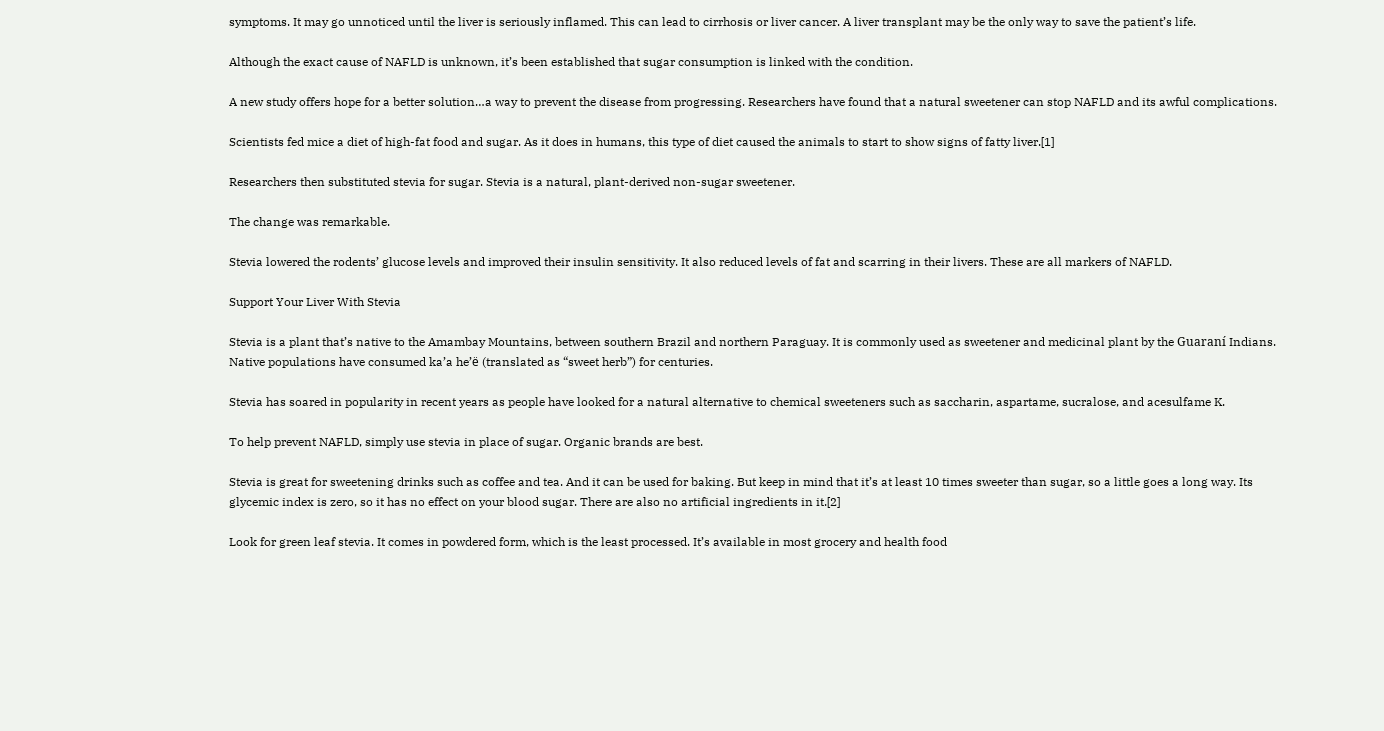symptoms. It may go unnoticed until the liver is seriously inflamed. This can lead to cirrhosis or liver cancer. A liver transplant may be the only way to save the patient’s life.

Although the exact cause of NAFLD is unknown, it’s been established that sugar consumption is linked with the condition.

A new study offers hope for a better solution…a way to prevent the disease from progressing. Researchers have found that a natural sweetener can stop NAFLD and its awful complications.

Scientists fed mice a diet of high-fat food and sugar. As it does in humans, this type of diet caused the animals to start to show signs of fatty liver.[1]

Researchers then substituted stevia for sugar. Stevia is a natural, plant-derived non-sugar sweetener.

The change was remarkable.

Stevia lowered the rodents’ glucose levels and improved their insulin sensitivity. It also reduced levels of fat and scarring in their livers. These are all markers of NAFLD.

Support Your Liver With Stevia

Stevia is a plant that’s native to the Amambay Mountains, between southern Brazil and northern Paraguay. It is commonly used as sweetener and medicinal plant by the Guaraní Indians. Native populations have consumed ka’a he’ё (translated as “sweet herb”) for centuries.

Stevia has soared in popularity in recent years as people have looked for a natural alternative to chemical sweeteners such as saccharin, aspartame, sucralose, and acesulfame K.

To help prevent NAFLD, simply use stevia in place of sugar. Organic brands are best.

Stevia is great for sweetening drinks such as coffee and tea. And it can be used for baking. But keep in mind that it’s at least 10 times sweeter than sugar, so a little goes a long way. Its glycemic index is zero, so it has no effect on your blood sugar. There are also no artificial ingredients in it.[2]

Look for green leaf stevia. It comes in powdered form, which is the least processed. It’s available in most grocery and health food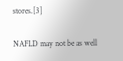stores.[3]

NAFLD may not be as well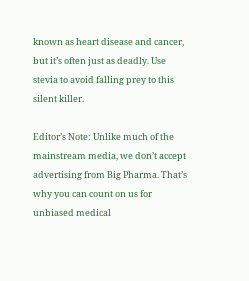known as heart disease and cancer, but it’s often just as deadly. Use stevia to avoid falling prey to this silent killer.

Editor’s Note: Unlike much of the mainstream media, we don’t accept advertising from Big Pharma. That’s why you can count on us for unbiased medical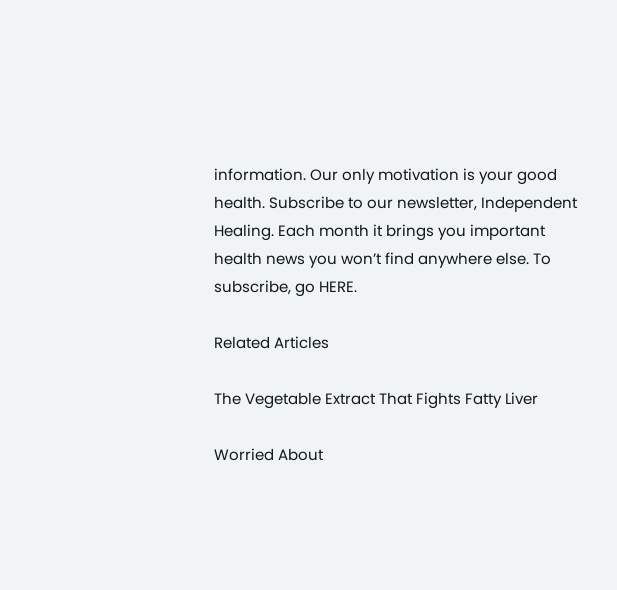information. Our only motivation is your good health. Subscribe to our newsletter, Independent Healing. Each month it brings you important health news you won’t find anywhere else. To subscribe, go HERE.

Related Articles

The Vegetable Extract That Fights Fatty Liver

Worried About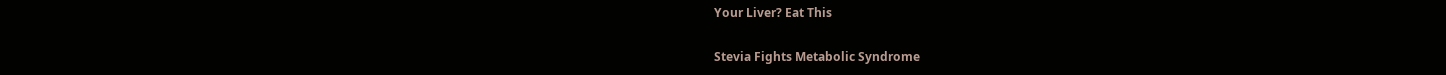Your Liver? Eat This

Stevia Fights Metabolic Syndrome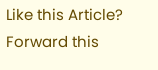Like this Article? Forward this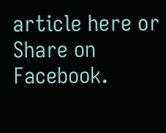article here or Share on Facebook.